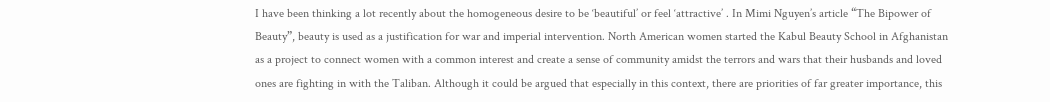I have been thinking a lot recently about the homogeneous desire to be ‘beautiful’ or feel ‘attractive’ . In Mimi Nguyen’s article “The Bipower of Beauty”, beauty is used as a justification for war and imperial intervention. North American women started the Kabul Beauty School in Afghanistan as a project to connect women with a common interest and create a sense of community amidst the terrors and wars that their husbands and loved ones are fighting in with the Taliban. Although it could be argued that especially in this context, there are priorities of far greater importance, this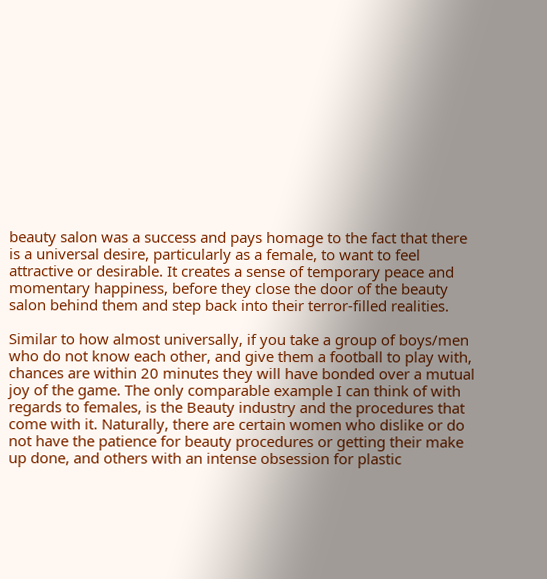beauty salon was a success and pays homage to the fact that there is a universal desire, particularly as a female, to want to feel attractive or desirable. It creates a sense of temporary peace and momentary happiness, before they close the door of the beauty salon behind them and step back into their terror-filled realities.

Similar to how almost universally, if you take a group of boys/men who do not know each other, and give them a football to play with, chances are within 20 minutes they will have bonded over a mutual joy of the game. The only comparable example I can think of with regards to females, is the Beauty industry and the procedures that come with it. Naturally, there are certain women who dislike or do not have the patience for beauty procedures or getting their make up done, and others with an intense obsession for plastic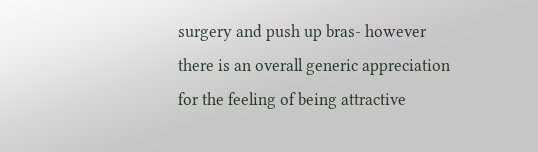surgery and push up bras- however there is an overall generic appreciation for the feeling of being attractive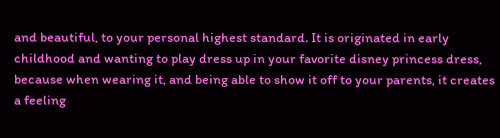and beautiful, to your personal highest standard. It is originated in early childhood and wanting to play dress up in your favorite disney princess dress, because when wearing it, and being able to show it off to your parents, it creates a feeling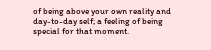of being above your own reality and day-to-day self; a feeling of being special for that moment.